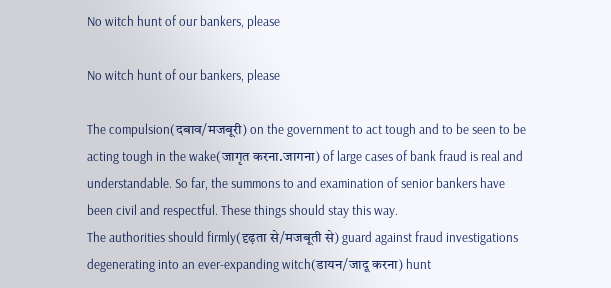No witch hunt of our bankers, please

No witch hunt of our bankers, please

The compulsion(दबाव/मजबूरी) on the government to act tough and to be seen to be acting tough in the wake(जागृत करना.जागना) of large cases of bank fraud is real and understandable. So far, the summons to and examination of senior bankers have been civil and respectful. These things should stay this way.
The authorities should firmly(दृढ़ता से/मजबूती से) guard against fraud investigations degenerating into an ever-expanding witch(डायन/जादू करना) hunt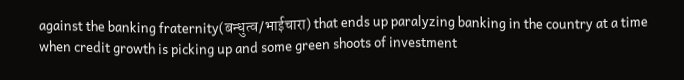against the banking fraternity(बन्धुत्व/भाईचारा) that ends up paralyzing banking in the country at a time when credit growth is picking up and some green shoots of investment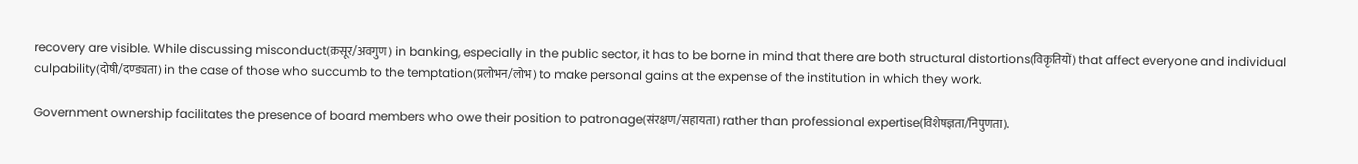recovery are visible. While discussing misconduct(क़सूर/अवगुण) in banking, especially in the public sector, it has to be borne in mind that there are both structural distortions(विकृतियों) that affect everyone and individual culpability(दोषी/दण्ड्यता) in the case of those who succumb to the temptation(प्रलोभन/लोभ) to make personal gains at the expense of the institution in which they work.

Government ownership facilitates the presence of board members who owe their position to patronage(संरक्षण/सहायता) rather than professional expertise(विशेषज्ञता/निपुणता).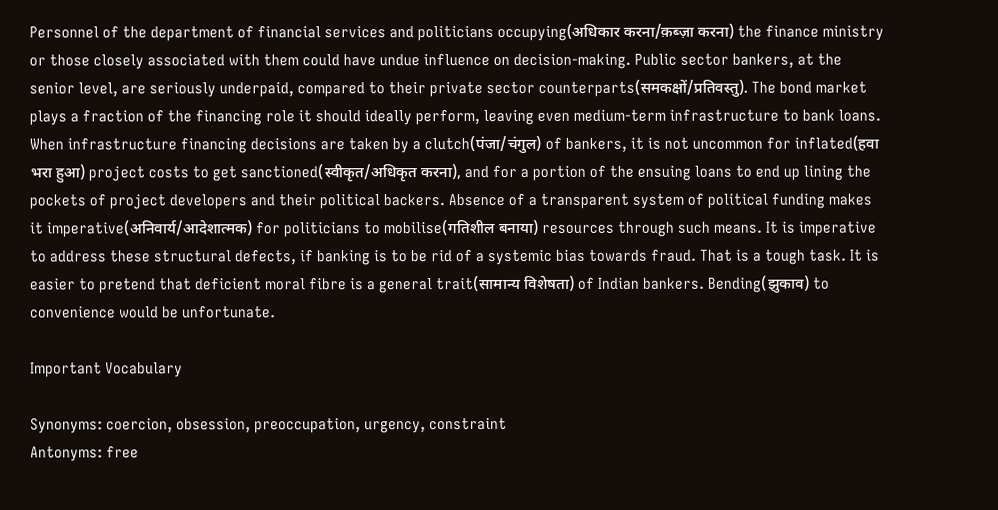Personnel of the department of financial services and politicians occupying(अधिकार करना/क़ब्ज़ा करना) the finance ministry or those closely associated with them could have undue influence on decision-making. Public sector bankers, at the senior level, are seriously underpaid, compared to their private sector counterparts(समकक्षों/प्रतिवस्तु). The bond market plays a fraction of the financing role it should ideally perform, leaving even medium-term infrastructure to bank loans. When infrastructure financing decisions are taken by a clutch(पंजा/चंगुल) of bankers, it is not uncommon for inflated(हवा भरा हुआ) project costs to get sanctioned(स्वीकृत/अधिकृत करना), and for a portion of the ensuing loans to end up lining the pockets of project developers and their political backers. Absence of a transparent system of political funding makes it imperative(अनिवार्य/आदेशात्मक) for politicians to mobilise(गतिशील बनाया) resources through such means. It is imperative to address these structural defects, if banking is to be rid of a systemic bias towards fraud. That is a tough task. It is easier to pretend that deficient moral fibre is a general trait(सामान्य विशेषता) of Indian bankers. Bending(झुकाव) to convenience would be unfortunate.

Important Vocabulary

Synonyms: coercion, obsession, preoccupation, urgency, constraint
Antonyms: free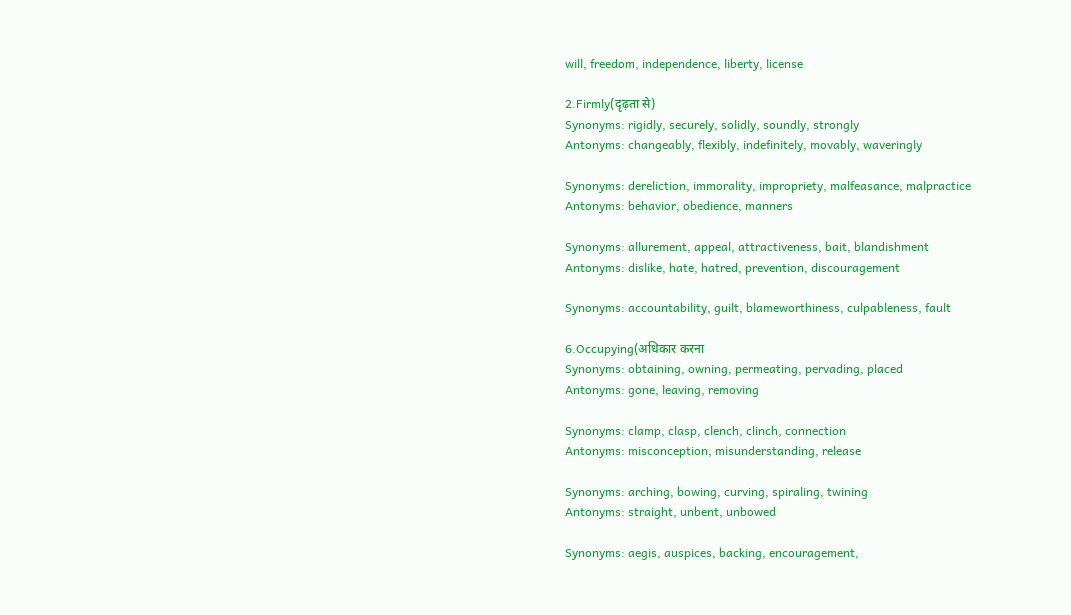will, freedom, independence, liberty, license

2.Firmly(दृढ़ता से)
Synonyms: rigidly, securely, solidly, soundly, strongly
Antonyms: changeably, flexibly, indefinitely, movably, waveringly

Synonyms: dereliction, immorality, impropriety, malfeasance, malpractice
Antonyms: behavior, obedience, manners

Synonyms: allurement, appeal, attractiveness, bait, blandishment
Antonyms: dislike, hate, hatred, prevention, discouragement

Synonyms: accountability, guilt, blameworthiness, culpableness, fault

6.Occupying(अधिकार करना
Synonyms: obtaining, owning, permeating, pervading, placed
Antonyms: gone, leaving, removing

Synonyms: clamp, clasp, clench, clinch, connection
Antonyms: misconception, misunderstanding, release

Synonyms: arching, bowing, curving, spiraling, twining
Antonyms: straight, unbent, unbowed

Synonyms: aegis, auspices, backing, encouragement,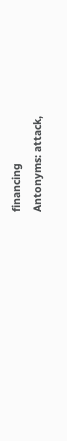financing
Antonyms: attack,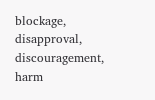blockage, disapproval, discouragement, harm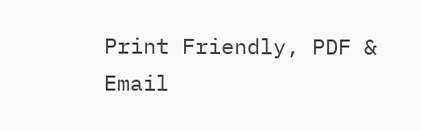Print Friendly, PDF & Email